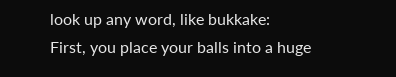look up any word, like bukkake:
First, you place your balls into a huge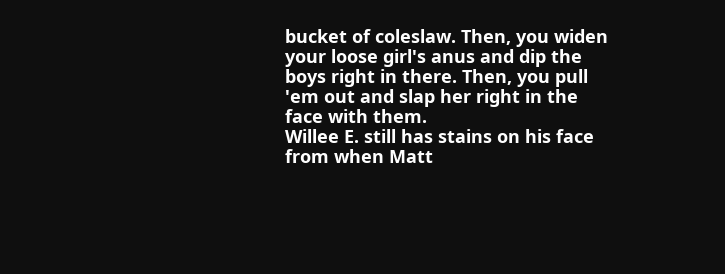bucket of coleslaw. Then, you widen your loose girl's anus and dip the boys right in there. Then, you pull 'em out and slap her right in the face with them.
Willee E. still has stains on his face from when Matt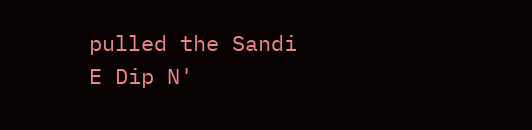pulled the Sandi E Dip N'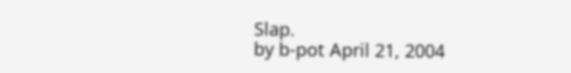Slap.
by b-pot April 21, 2004